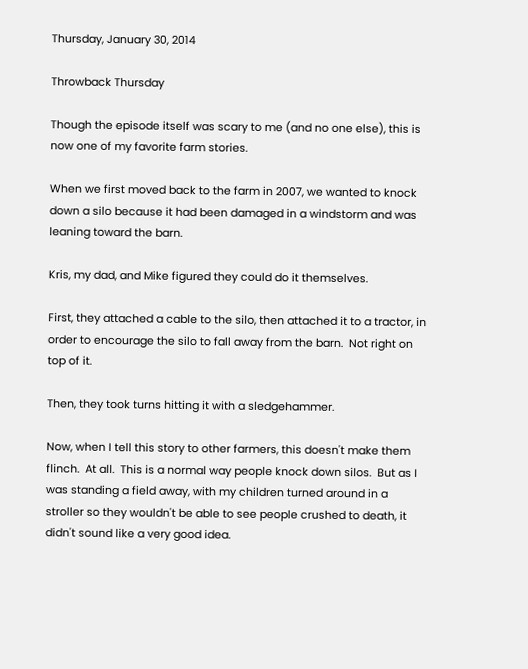Thursday, January 30, 2014

Throwback Thursday

Though the episode itself was scary to me (and no one else), this is now one of my favorite farm stories.

When we first moved back to the farm in 2007, we wanted to knock down a silo because it had been damaged in a windstorm and was leaning toward the barn.

Kris, my dad, and Mike figured they could do it themselves.

First, they attached a cable to the silo, then attached it to a tractor, in order to encourage the silo to fall away from the barn.  Not right on top of it.

Then, they took turns hitting it with a sledgehammer.

Now, when I tell this story to other farmers, this doesn't make them flinch.  At all.  This is a normal way people knock down silos.  But as I was standing a field away, with my children turned around in a stroller so they wouldn't be able to see people crushed to death, it didn't sound like a very good idea.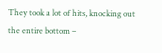They took a lot of hits, knocking out the entire bottom –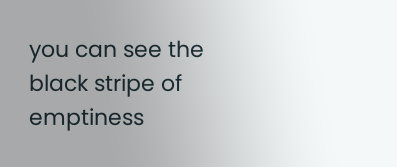you can see the black stripe of emptiness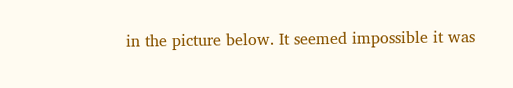in the picture below. It seemed impossible it was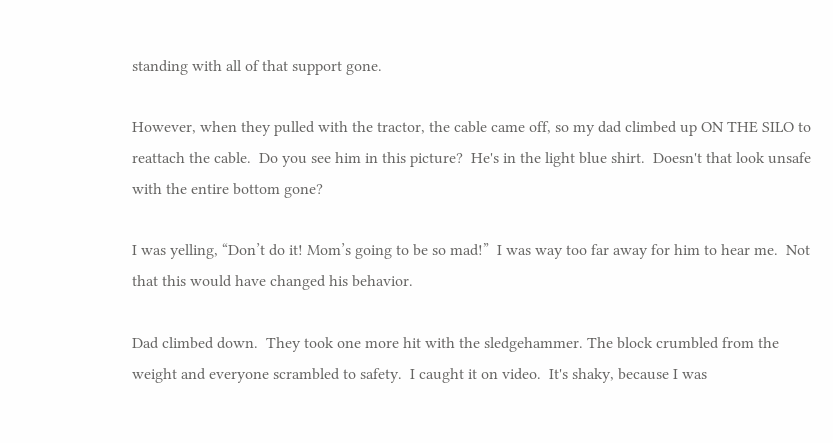standing with all of that support gone.

However, when they pulled with the tractor, the cable came off, so my dad climbed up ON THE SILO to reattach the cable.  Do you see him in this picture?  He's in the light blue shirt.  Doesn't that look unsafe with the entire bottom gone?

I was yelling, “Don’t do it! Mom’s going to be so mad!”  I was way too far away for him to hear me.  Not that this would have changed his behavior.

Dad climbed down.  They took one more hit with the sledgehammer. The block crumbled from the weight and everyone scrambled to safety.  I caught it on video.  It's shaky, because I was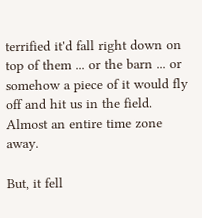terrified it'd fall right down on top of them ... or the barn ... or somehow a piece of it would fly off and hit us in the field.  Almost an entire time zone away.

But, it fell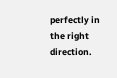perfectly in the right direction.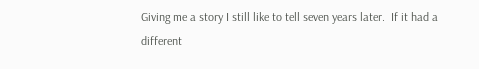Giving me a story I still like to tell seven years later.  If it had a different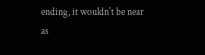ending, it wouldn't be near as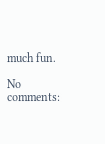much fun.

No comments: